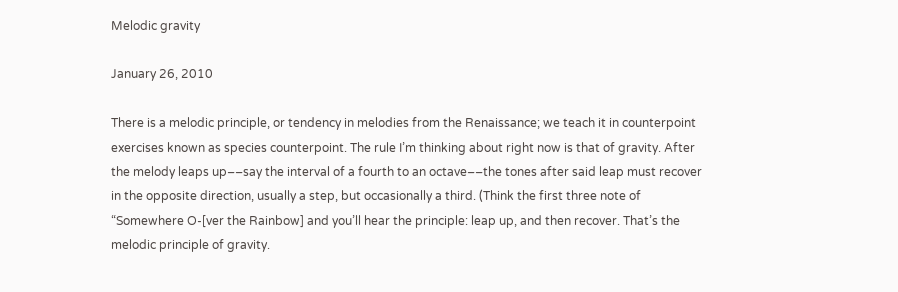Melodic gravity

January 26, 2010

There is a melodic principle, or tendency in melodies from the Renaissance; we teach it in counterpoint exercises known as species counterpoint. The rule I’m thinking about right now is that of gravity. After the melody leaps up––say the interval of a fourth to an octave––the tones after said leap must recover in the opposite direction, usually a step, but occasionally a third. (Think the first three note of “Somewhere O-[ver the Rainbow] and you’ll hear the principle: leap up, and then recover. That’s the melodic principle of gravity.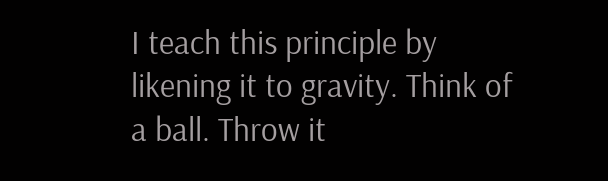I teach this principle by likening it to gravity. Think of a ball. Throw it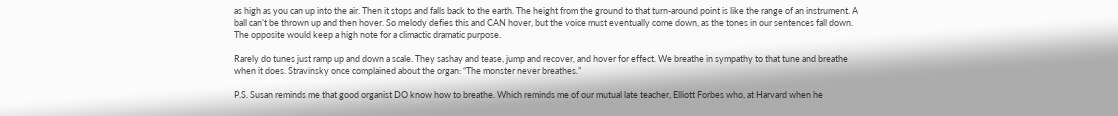as high as you can up into the air. Then it stops and falls back to the earth. The height from the ground to that turn-around point is like the range of an instrument. A ball can’t be thrown up and then hover. So melody defies this and CAN hover, but the voice must eventually come down, as the tones in our sentences fall down. The opposite would keep a high note for a climactic dramatic purpose.

Rarely do tunes just ramp up and down a scale. They sashay and tease, jump and recover, and hover for effect. We breathe in sympathy to that tune and breathe when it does. Stravinsky once complained about the organ: “The monster never breathes.”

P.S. Susan reminds me that good organist DO know how to breathe. Which reminds me of our mutual late teacher, Elliott Forbes who, at Harvard when he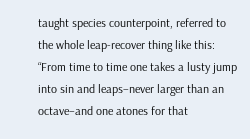taught species counterpoint, referred to the whole leap-recover thing like this: “From time to time one takes a lusty jump into sin and leaps–never larger than an octave–and one atones for that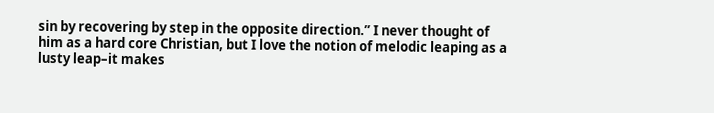sin by recovering by step in the opposite direction.” I never thought of him as a hard core Christian, but I love the notion of melodic leaping as a lusty leap–it makes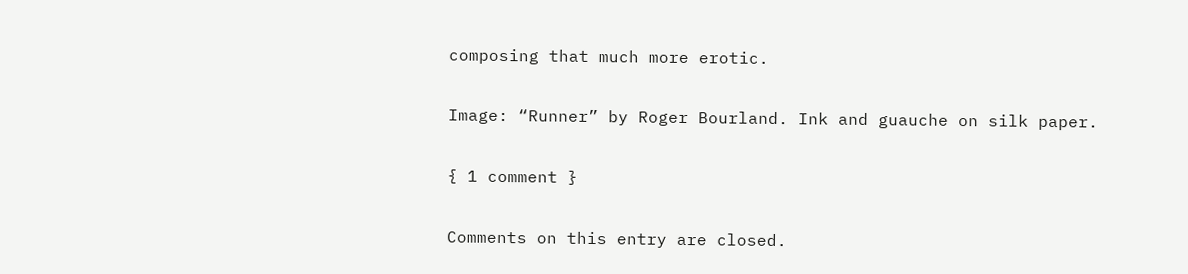composing that much more erotic.

Image: “Runner” by Roger Bourland. Ink and guauche on silk paper.

{ 1 comment }

Comments on this entry are closed.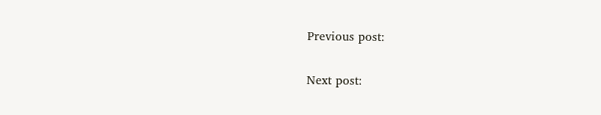Previous post:

Next post: